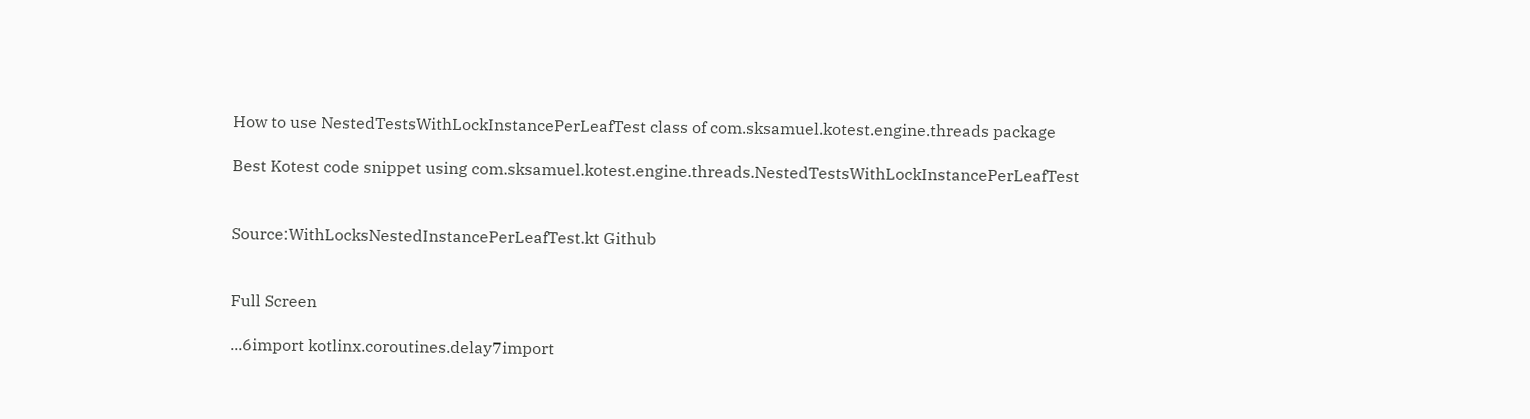How to use NestedTestsWithLockInstancePerLeafTest class of com.sksamuel.kotest.engine.threads package

Best Kotest code snippet using com.sksamuel.kotest.engine.threads.NestedTestsWithLockInstancePerLeafTest


Source:WithLocksNestedInstancePerLeafTest.kt Github


Full Screen

...6import kotlinx.coroutines.delay7import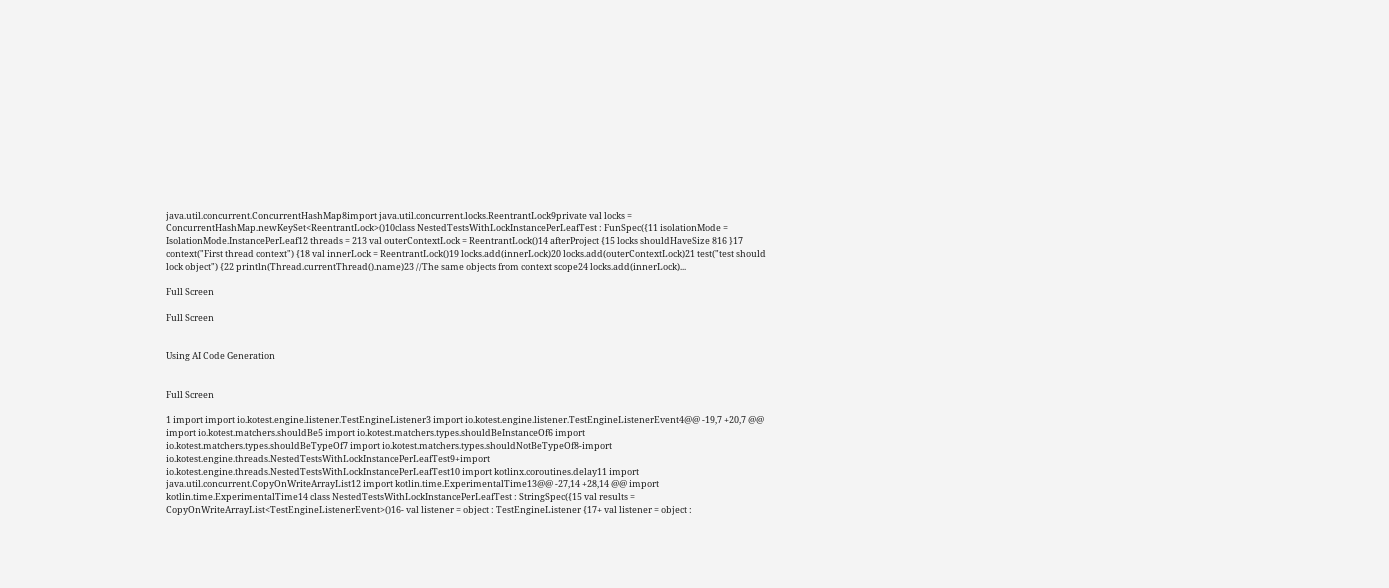java.util.concurrent.ConcurrentHashMap8import java.util.concurrent.locks.ReentrantLock9private val locks = ConcurrentHashMap.newKeySet<ReentrantLock>()10class NestedTestsWithLockInstancePerLeafTest : FunSpec({11 isolationMode = IsolationMode.InstancePerLeaf12 threads = 213 val outerContextLock = ReentrantLock()14 afterProject {15 locks shouldHaveSize 816 }17 context("First thread context") {18 val innerLock = ReentrantLock()19 locks.add(innerLock)20 locks.add(outerContextLock)21 test("test should lock object") {22 println(Thread.currentThread().name)23 //The same objects from context scope24 locks.add(innerLock)...

Full Screen

Full Screen


Using AI Code Generation


Full Screen

1 import import io.kotest.engine.listener.TestEngineListener3 import io.kotest.engine.listener.TestEngineListenerEvent4@@ -19,7 +20,7 @@ import io.kotest.matchers.shouldBe5 import io.kotest.matchers.types.shouldBeInstanceOf6 import io.kotest.matchers.types.shouldBeTypeOf7 import io.kotest.matchers.types.shouldNotBeTypeOf8-import io.kotest.engine.threads.NestedTestsWithLockInstancePerLeafTest9+import io.kotest.engine.threads.NestedTestsWithLockInstancePerLeafTest10 import kotlinx.coroutines.delay11 import java.util.concurrent.CopyOnWriteArrayList12 import kotlin.time.ExperimentalTime13@@ -27,14 +28,14 @@ import kotlin.time.ExperimentalTime14 class NestedTestsWithLockInstancePerLeafTest : StringSpec({15 val results = CopyOnWriteArrayList<TestEngineListenerEvent>()16- val listener = object : TestEngineListener {17+ val listener = object :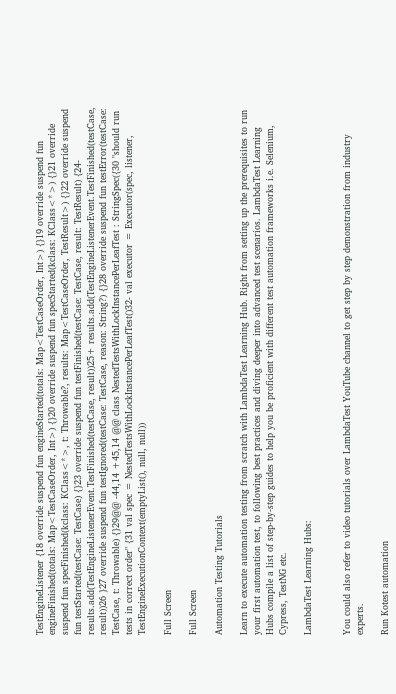TestEngineListener {18 override suspend fun engineStarted(totals: Map<TestCaseOrder, Int>) {}19 override suspend fun engineFinished(totals: Map<TestCaseOrder, Int>) {}20 override suspend fun specStarted(kclass: KClass<*>) {}21 override suspend fun specFinished(kclass: KClass<*>, t: Throwable?, results: Map<TestCaseOrder, TestResult>) {}22 override suspend fun testStarted(testCase: TestCase) {}23 override suspend fun testFinished(testCase: TestCase, result: TestResult) {24- results.add(TestEngineListenerEvent.TestFinished(testCase, result))25+ results.add(TestEngineListenerEvent.TestFinished(testCase, result))26 }27 override suspend fun testIgnored(testCase: TestCase, reason: String?) {}28 override suspend fun testError(testCase: TestCase, t: Throwable) {}29@@ -44,14 +45,14 @@ class NestedTestsWithLockInstancePerLeafTest : StringSpec({30 "should run tests in correct order" {31 val spec = NestedTestsWithLockInstancePerLeafTest()32- val executor = Executor(spec, listener, TestEngineExecutionContext(emptyList(), null, null))

Full Screen

Full Screen

Automation Testing Tutorials

Learn to execute automation testing from scratch with LambdaTest Learning Hub. Right from setting up the prerequisites to run your first automation test, to following best practices and diving deeper into advanced test scenarios. LambdaTest Learning Hubs compile a list of step-by-step guides to help you be proficient with different test automation frameworks i.e. Selenium, Cypress, TestNG etc.

LambdaTest Learning Hubs:


You could also refer to video tutorials over LambdaTest YouTube channel to get step by step demonstration from industry experts.

Run Kotest automation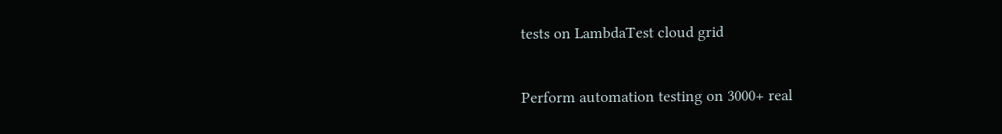tests on LambdaTest cloud grid

Perform automation testing on 3000+ real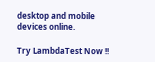desktop and mobile devices online.

Try LambdaTest Now !!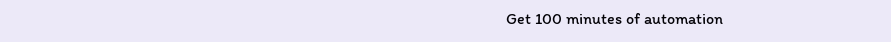Get 100 minutes of automation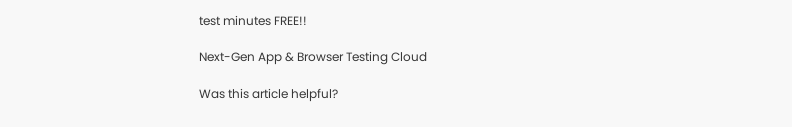test minutes FREE!!

Next-Gen App & Browser Testing Cloud

Was this article helpful?